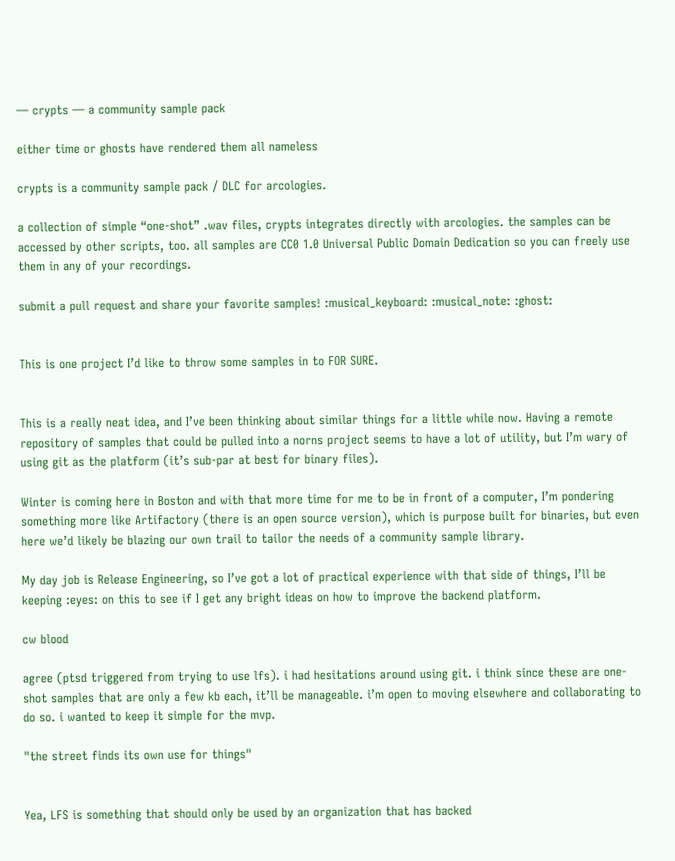— crypts — a community sample pack

either time or ghosts have rendered them all nameless

crypts is a community sample pack / DLC for arcologies.

a collection of simple “one-shot” .wav files, crypts integrates directly with arcologies. the samples can be accessed by other scripts, too. all samples are CC0 1.0 Universal Public Domain Dedication so you can freely use them in any of your recordings.

submit a pull request and share your favorite samples! :musical_keyboard: :musical_note: :ghost:


This is one project I’d like to throw some samples in to FOR SURE.


This is a really neat idea, and I’ve been thinking about similar things for a little while now. Having a remote repository of samples that could be pulled into a norns project seems to have a lot of utility, but I’m wary of using git as the platform (it’s sub-par at best for binary files).

Winter is coming here in Boston and with that more time for me to be in front of a computer, I’m pondering something more like Artifactory (there is an open source version), which is purpose built for binaries, but even here we’d likely be blazing our own trail to tailor the needs of a community sample library.

My day job is Release Engineering, so I’ve got a lot of practical experience with that side of things, I’ll be keeping :eyes: on this to see if I get any bright ideas on how to improve the backend platform.

cw blood

agree (ptsd triggered from trying to use lfs). i had hesitations around using git. i think since these are one-shot samples that are only a few kb each, it’ll be manageable. i’m open to moving elsewhere and collaborating to do so. i wanted to keep it simple for the mvp.

"the street finds its own use for things"


Yea, LFS is something that should only be used by an organization that has backed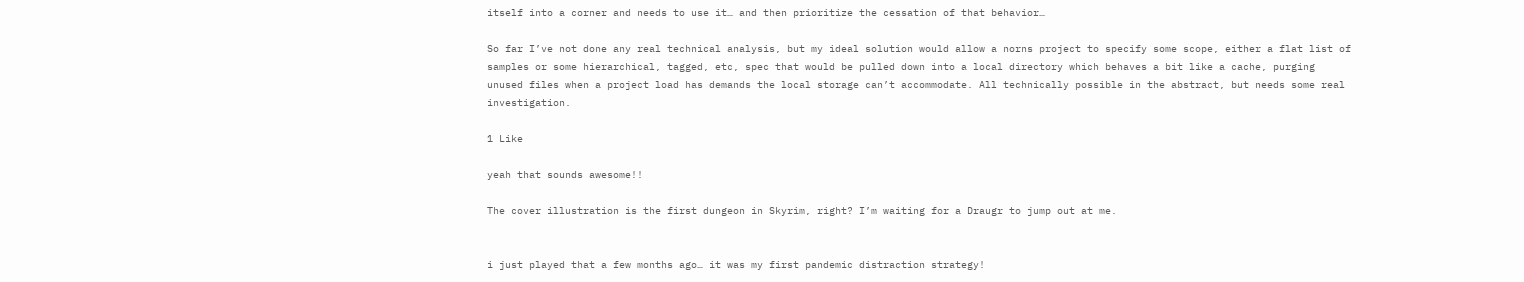itself into a corner and needs to use it… and then prioritize the cessation of that behavior…

So far I’ve not done any real technical analysis, but my ideal solution would allow a norns project to specify some scope, either a flat list of samples or some hierarchical, tagged, etc, spec that would be pulled down into a local directory which behaves a bit like a cache, purging unused files when a project load has demands the local storage can’t accommodate. All technically possible in the abstract, but needs some real investigation.

1 Like

yeah that sounds awesome!!

The cover illustration is the first dungeon in Skyrim, right? I’m waiting for a Draugr to jump out at me.


i just played that a few months ago… it was my first pandemic distraction strategy!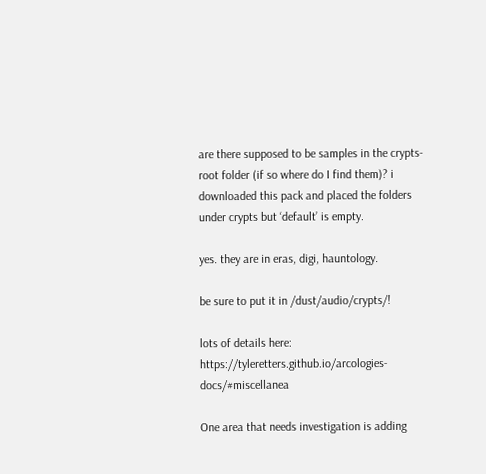are there supposed to be samples in the crypts-root folder (if so where do I find them)? i downloaded this pack and placed the folders under crypts but ‘default’ is empty.

yes. they are in eras, digi, hauntology.

be sure to put it in /dust/audio/crypts/!

lots of details here: https://tyleretters.github.io/arcologies-docs/#miscellanea

One area that needs investigation is adding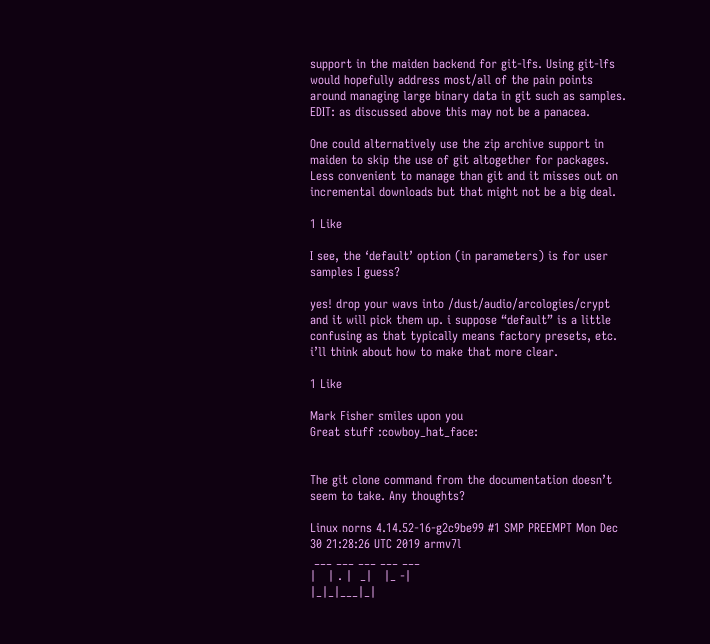support in the maiden backend for git-lfs. Using git-lfs would hopefully address most/all of the pain points around managing large binary data in git such as samples. EDIT: as discussed above this may not be a panacea.

One could alternatively use the zip archive support in maiden to skip the use of git altogether for packages. Less convenient to manage than git and it misses out on incremental downloads but that might not be a big deal.

1 Like

I see, the ‘default’ option (in parameters) is for user samples I guess?

yes! drop your wavs into /dust/audio/arcologies/crypt and it will pick them up. i suppose “default” is a little confusing as that typically means factory presets, etc. i’ll think about how to make that more clear.

1 Like

Mark Fisher smiles upon you
Great stuff :cowboy_hat_face:


The git clone command from the documentation doesn’t seem to take. Any thoughts?

Linux norns 4.14.52-16-g2c9be99 #1 SMP PREEMPT Mon Dec 30 21:28:26 UTC 2019 armv7l
 ___ ___ ___ ___ ___
|   | . |  _|   |_ -|
|_|_|___|_|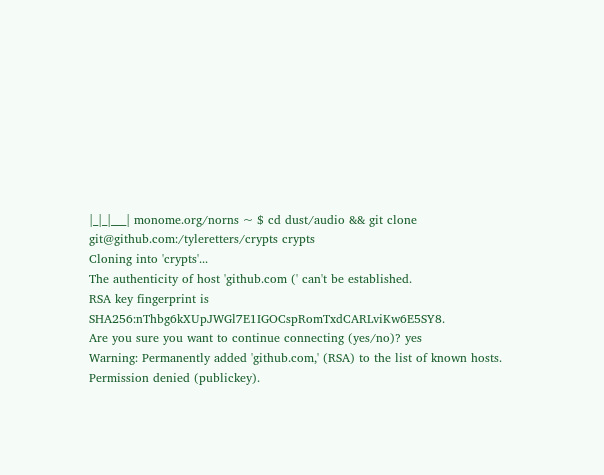|_|_|___| monome.org/norns ~ $ cd dust/audio && git clone git@github.com:/tyleretters/crypts crypts
Cloning into 'crypts'...
The authenticity of host 'github.com (' can't be established.
RSA key fingerprint is SHA256:nThbg6kXUpJWGl7E1IGOCspRomTxdCARLviKw6E5SY8.
Are you sure you want to continue connecting (yes/no)? yes
Warning: Permanently added 'github.com,' (RSA) to the list of known hosts.
Permission denied (publickey).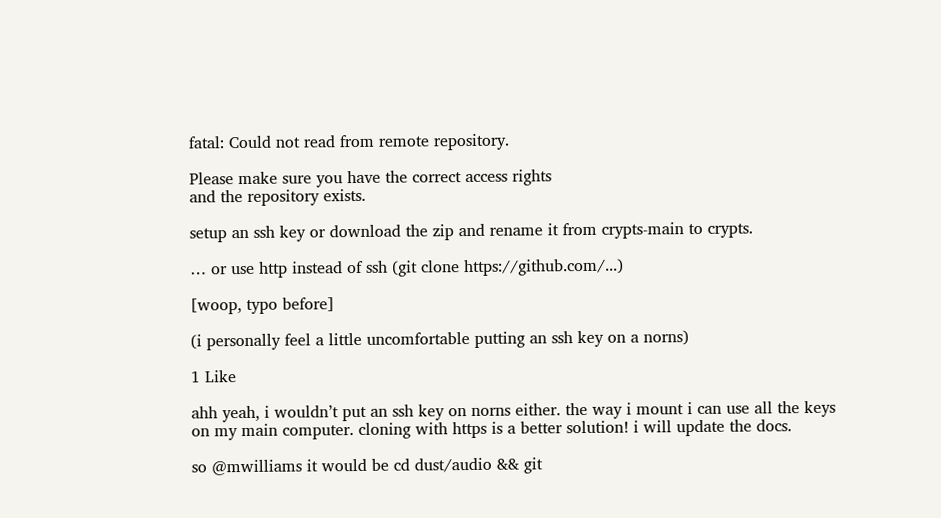fatal: Could not read from remote repository.

Please make sure you have the correct access rights
and the repository exists.

setup an ssh key or download the zip and rename it from crypts-main to crypts.

… or use http instead of ssh (git clone https://github.com/...)

[woop, typo before]

(i personally feel a little uncomfortable putting an ssh key on a norns)

1 Like

ahh yeah, i wouldn’t put an ssh key on norns either. the way i mount i can use all the keys on my main computer. cloning with https is a better solution! i will update the docs.

so @mwilliams it would be cd dust/audio && git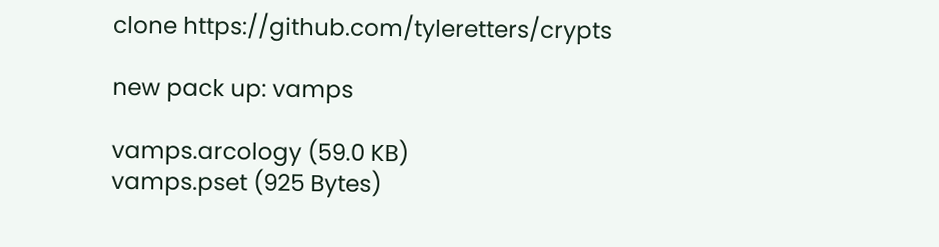clone https://github.com/tyleretters/crypts

new pack up: vamps

vamps.arcology (59.0 KB)
vamps.pset (925 Bytes)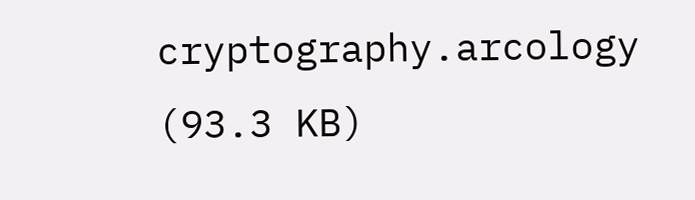cryptography.arcology (93.3 KB)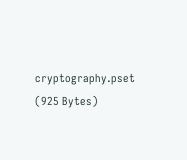cryptography.pset (925 Bytes)